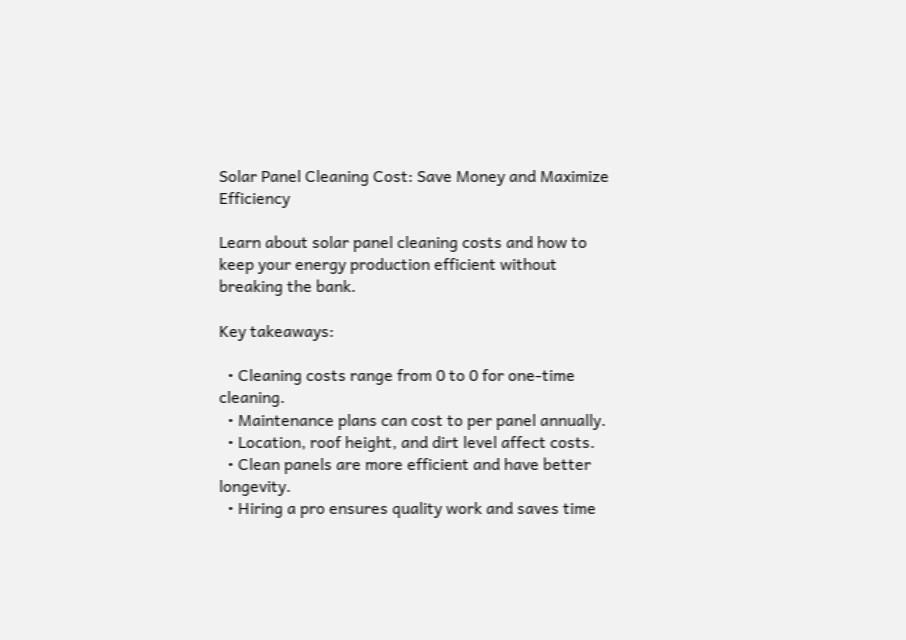Solar Panel Cleaning Cost: Save Money and Maximize Efficiency

Learn about solar panel cleaning costs and how to keep your energy production efficient without breaking the bank.

Key takeaways:

  • Cleaning costs range from 0 to 0 for one-time cleaning.
  • Maintenance plans can cost to per panel annually.
  • Location, roof height, and dirt level affect costs.
  • Clean panels are more efficient and have better longevity.
  • Hiring a pro ensures quality work and saves time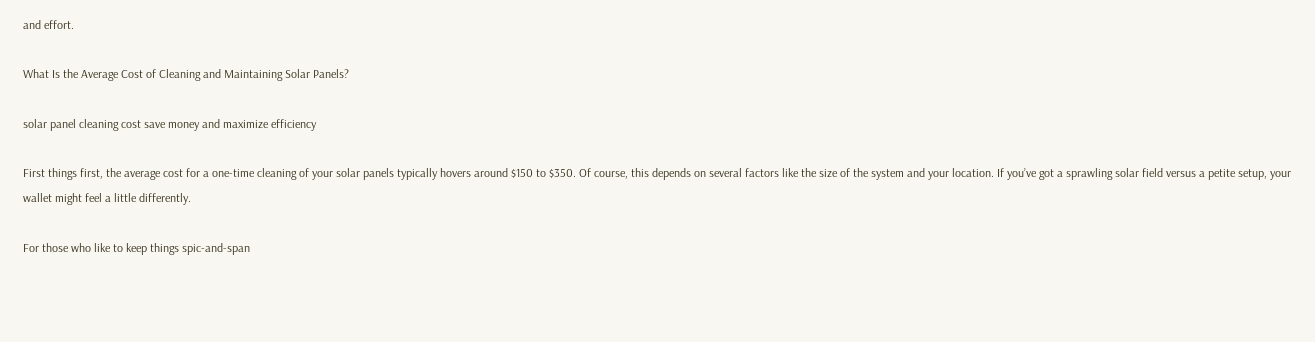and effort.

What Is the Average Cost of Cleaning and Maintaining Solar Panels?

solar panel cleaning cost save money and maximize efficiency

First things first, the average cost for a one-time cleaning of your solar panels typically hovers around $150 to $350. Of course, this depends on several factors like the size of the system and your location. If you’ve got a sprawling solar field versus a petite setup, your wallet might feel a little differently.

For those who like to keep things spic-and-span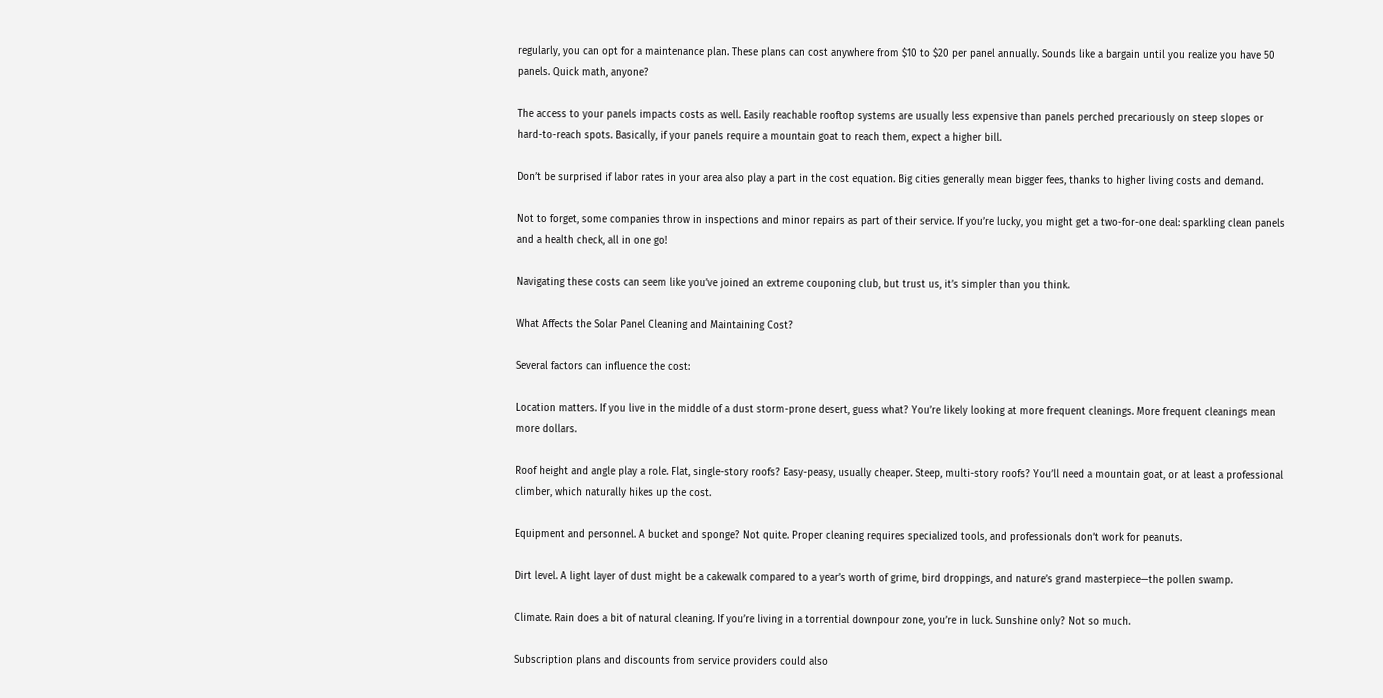regularly, you can opt for a maintenance plan. These plans can cost anywhere from $10 to $20 per panel annually. Sounds like a bargain until you realize you have 50 panels. Quick math, anyone?

The access to your panels impacts costs as well. Easily reachable rooftop systems are usually less expensive than panels perched precariously on steep slopes or hard-to-reach spots. Basically, if your panels require a mountain goat to reach them, expect a higher bill.

Don’t be surprised if labor rates in your area also play a part in the cost equation. Big cities generally mean bigger fees, thanks to higher living costs and demand.

Not to forget, some companies throw in inspections and minor repairs as part of their service. If you’re lucky, you might get a two-for-one deal: sparkling clean panels and a health check, all in one go!

Navigating these costs can seem like you’ve joined an extreme couponing club, but trust us, it’s simpler than you think.

What Affects the Solar Panel Cleaning and Maintaining Cost?

Several factors can influence the cost:

Location matters. If you live in the middle of a dust storm-prone desert, guess what? You’re likely looking at more frequent cleanings. More frequent cleanings mean more dollars.

Roof height and angle play a role. Flat, single-story roofs? Easy-peasy, usually cheaper. Steep, multi-story roofs? You’ll need a mountain goat, or at least a professional climber, which naturally hikes up the cost.

Equipment and personnel. A bucket and sponge? Not quite. Proper cleaning requires specialized tools, and professionals don’t work for peanuts.

Dirt level. A light layer of dust might be a cakewalk compared to a year’s worth of grime, bird droppings, and nature’s grand masterpiece—the pollen swamp.

Climate. Rain does a bit of natural cleaning. If you’re living in a torrential downpour zone, you’re in luck. Sunshine only? Not so much.

Subscription plans and discounts from service providers could also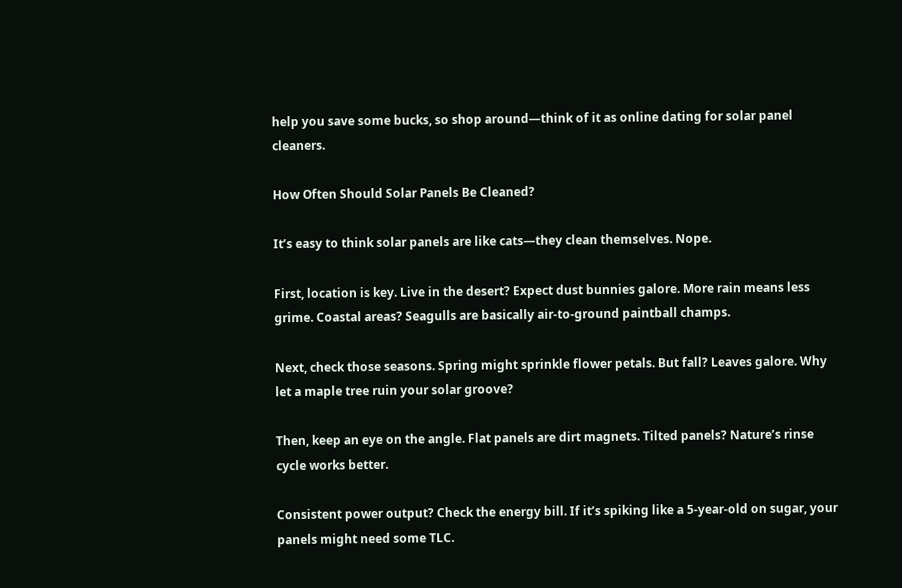help you save some bucks, so shop around—think of it as online dating for solar panel cleaners.

How Often Should Solar Panels Be Cleaned?

It’s easy to think solar panels are like cats—they clean themselves. Nope.

First, location is key. Live in the desert? Expect dust bunnies galore. More rain means less grime. Coastal areas? Seagulls are basically air-to-ground paintball champs.

Next, check those seasons. Spring might sprinkle flower petals. But fall? Leaves galore. Why let a maple tree ruin your solar groove?

Then, keep an eye on the angle. Flat panels are dirt magnets. Tilted panels? Nature’s rinse cycle works better.

Consistent power output? Check the energy bill. If it’s spiking like a 5-year-old on sugar, your panels might need some TLC.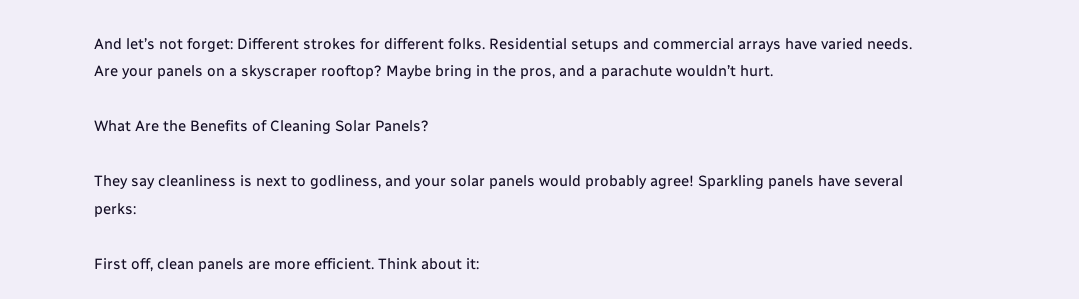And let’s not forget: Different strokes for different folks. Residential setups and commercial arrays have varied needs. Are your panels on a skyscraper rooftop? Maybe bring in the pros, and a parachute wouldn’t hurt.

What Are the Benefits of Cleaning Solar Panels?

They say cleanliness is next to godliness, and your solar panels would probably agree! Sparkling panels have several perks:

First off, clean panels are more efficient. Think about it: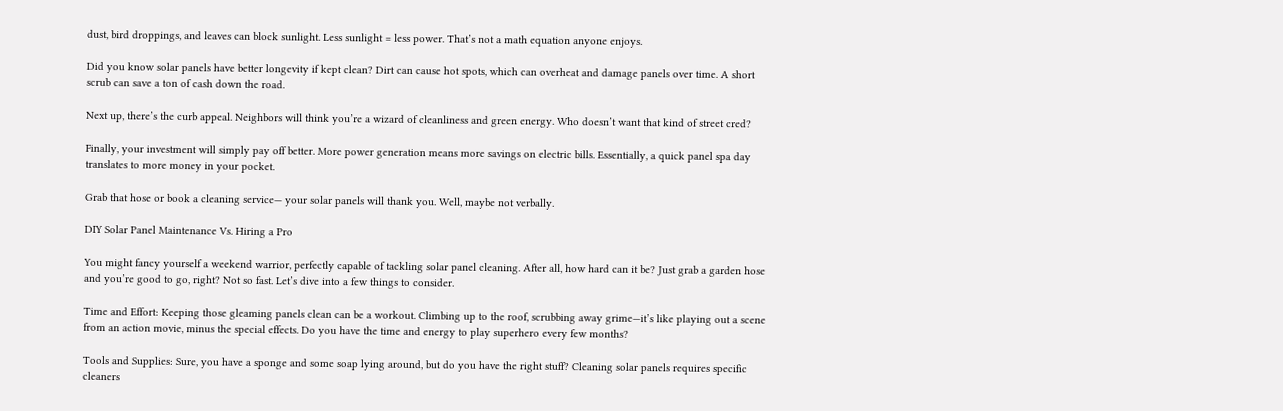dust, bird droppings, and leaves can block sunlight. Less sunlight = less power. That’s not a math equation anyone enjoys.

Did you know solar panels have better longevity if kept clean? Dirt can cause hot spots, which can overheat and damage panels over time. A short scrub can save a ton of cash down the road.

Next up, there’s the curb appeal. Neighbors will think you’re a wizard of cleanliness and green energy. Who doesn’t want that kind of street cred?

Finally, your investment will simply pay off better. More power generation means more savings on electric bills. Essentially, a quick panel spa day translates to more money in your pocket.

Grab that hose or book a cleaning service— your solar panels will thank you. Well, maybe not verbally.

DIY Solar Panel Maintenance Vs. Hiring a Pro

You might fancy yourself a weekend warrior, perfectly capable of tackling solar panel cleaning. After all, how hard can it be? Just grab a garden hose and you’re good to go, right? Not so fast. Let’s dive into a few things to consider.

Time and Effort: Keeping those gleaming panels clean can be a workout. Climbing up to the roof, scrubbing away grime—it’s like playing out a scene from an action movie, minus the special effects. Do you have the time and energy to play superhero every few months?

Tools and Supplies: Sure, you have a sponge and some soap lying around, but do you have the right stuff? Cleaning solar panels requires specific cleaners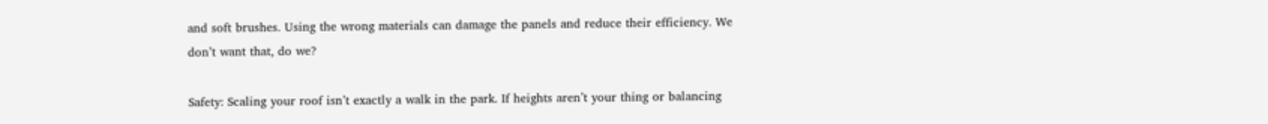and soft brushes. Using the wrong materials can damage the panels and reduce their efficiency. We don’t want that, do we?

Safety: Scaling your roof isn’t exactly a walk in the park. If heights aren’t your thing or balancing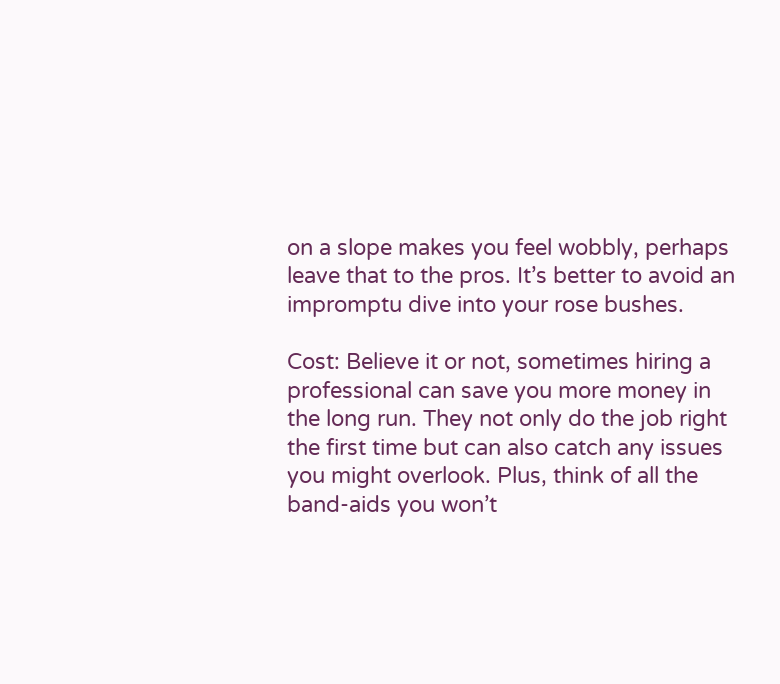on a slope makes you feel wobbly, perhaps leave that to the pros. It’s better to avoid an impromptu dive into your rose bushes.

Cost: Believe it or not, sometimes hiring a professional can save you more money in the long run. They not only do the job right the first time but can also catch any issues you might overlook. Plus, think of all the band-aids you won’t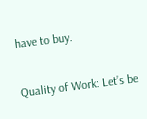have to buy.

Quality of Work: Let’s be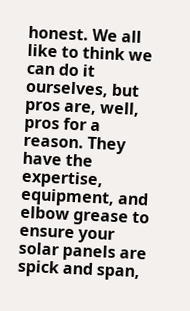honest. We all like to think we can do it ourselves, but pros are, well, pros for a reason. They have the expertise, equipment, and elbow grease to ensure your solar panels are spick and span,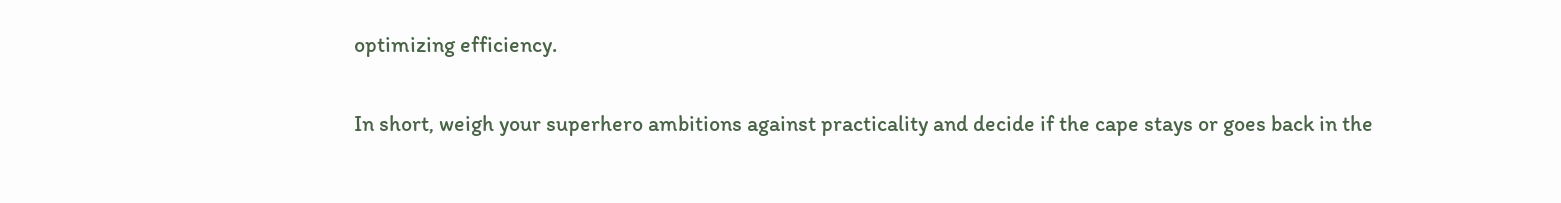optimizing efficiency.

In short, weigh your superhero ambitions against practicality and decide if the cape stays or goes back in the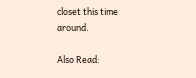closet this time around.

Also Read: